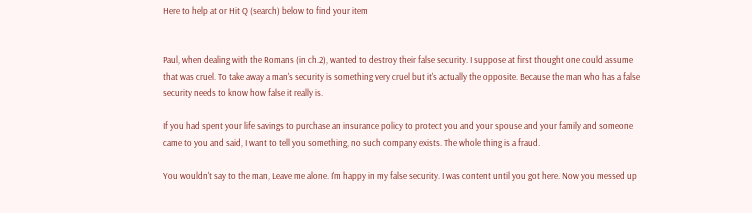Here to help at or Hit Q (search) below to find your item


Paul, when dealing with the Romans (in ch.2), wanted to destroy their false security. I suppose at first thought one could assume that was cruel. To take away a man's security is something very cruel but it's actually the opposite. Because the man who has a false security needs to know how false it really is.

If you had spent your life savings to purchase an insurance policy to protect you and your spouse and your family and someone came to you and said, I want to tell you something, no such company exists. The whole thing is a fraud.

You wouldn't say to the man, Leave me alone. I'm happy in my false security. I was content until you got here. Now you messed up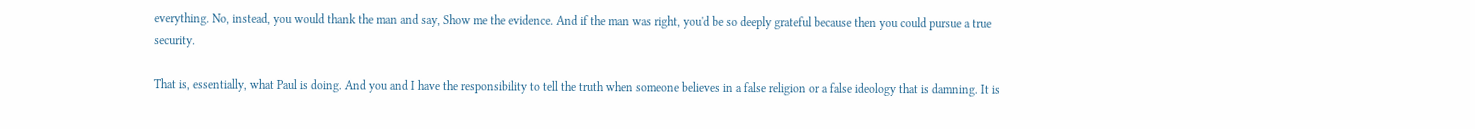everything. No, instead, you would thank the man and say, Show me the evidence. And if the man was right, you'd be so deeply grateful because then you could pursue a true security.

That is, essentially, what Paul is doing. And you and I have the responsibility to tell the truth when someone believes in a false religion or a false ideology that is damning. It is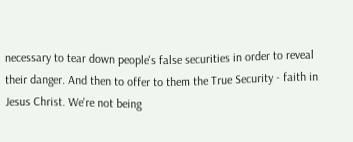necessary to tear down people's false securities in order to reveal their danger. And then to offer to them the True Security - faith in Jesus Christ. We're not being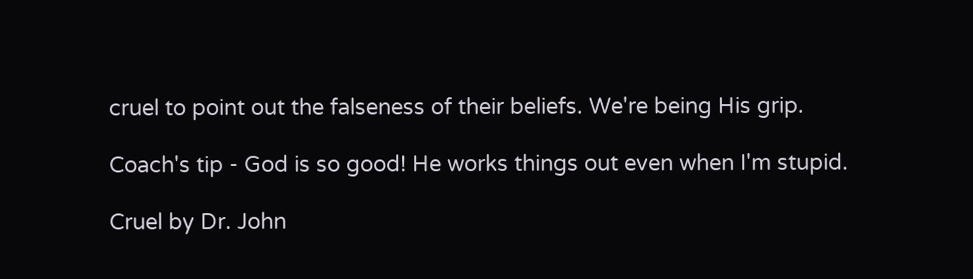cruel to point out the falseness of their beliefs. We're being His grip.

Coach's tip - God is so good! He works things out even when I'm stupid.

Cruel by Dr. John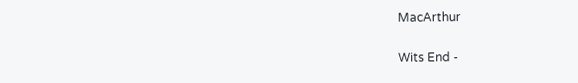MacArthur

Wits End -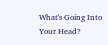What's Going Into Your Head?